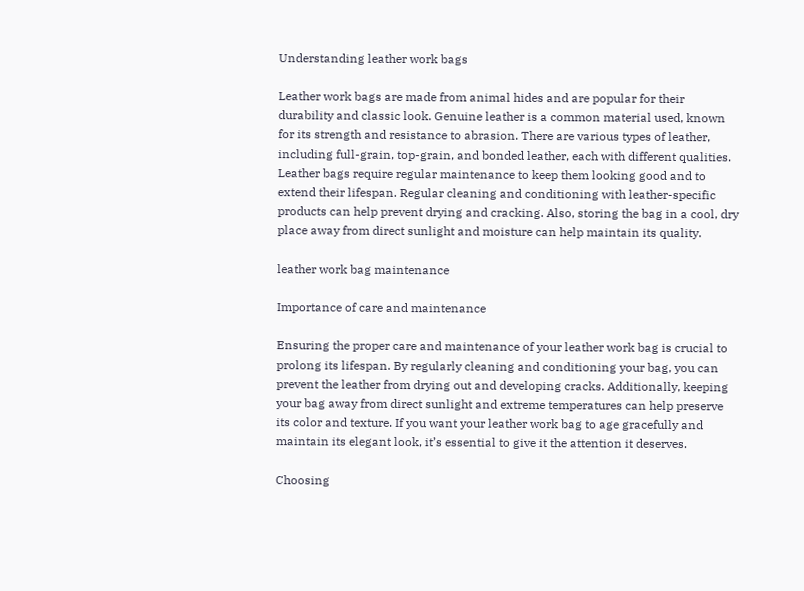Understanding leather work bags

Leather work bags are made from animal hides and are popular for their durability and classic look. Genuine leather is a common material used, known for its strength and resistance to abrasion. There are various types of leather, including full-grain, top-grain, and bonded leather, each with different qualities. Leather bags require regular maintenance to keep them looking good and to extend their lifespan. Regular cleaning and conditioning with leather-specific products can help prevent drying and cracking. Also, storing the bag in a cool, dry place away from direct sunlight and moisture can help maintain its quality.

leather work bag maintenance

Importance of care and maintenance

Ensuring the proper care and maintenance of your leather work bag is crucial to prolong its lifespan. By regularly cleaning and conditioning your bag, you can prevent the leather from drying out and developing cracks. Additionally, keeping your bag away from direct sunlight and extreme temperatures can help preserve its color and texture. If you want your leather work bag to age gracefully and maintain its elegant look, it’s essential to give it the attention it deserves.

Choosing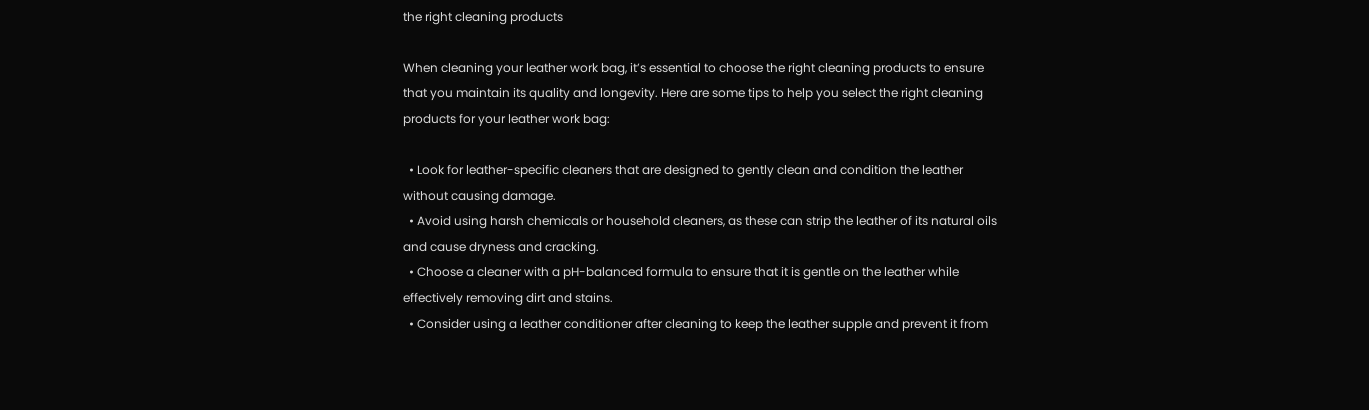the right cleaning products

When cleaning your leather work bag, it’s essential to choose the right cleaning products to ensure that you maintain its quality and longevity. Here are some tips to help you select the right cleaning products for your leather work bag:

  • Look for leather-specific cleaners that are designed to gently clean and condition the leather without causing damage.
  • Avoid using harsh chemicals or household cleaners, as these can strip the leather of its natural oils and cause dryness and cracking.
  • Choose a cleaner with a pH-balanced formula to ensure that it is gentle on the leather while effectively removing dirt and stains.
  • Consider using a leather conditioner after cleaning to keep the leather supple and prevent it from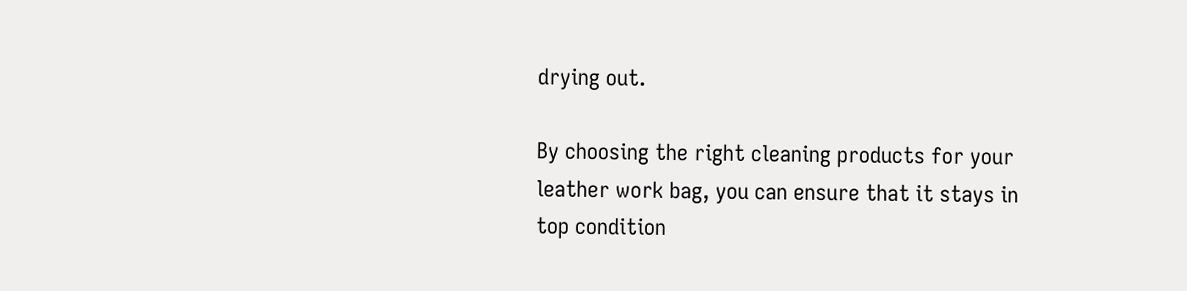drying out.

By choosing the right cleaning products for your leather work bag, you can ensure that it stays in top condition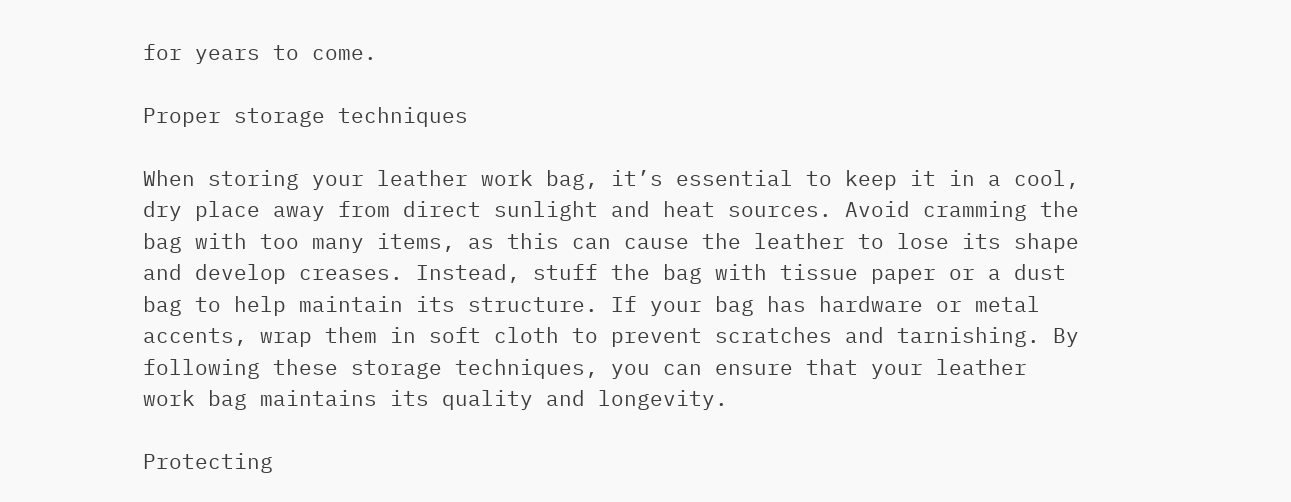for years to come.

Proper storage techniques

When storing your leather work bag, it’s essential to keep it in a cool, dry place away from direct sunlight and heat sources. Avoid cramming the bag with too many items, as this can cause the leather to lose its shape and develop creases. Instead, stuff the bag with tissue paper or a dust bag to help maintain its structure. If your bag has hardware or metal accents, wrap them in soft cloth to prevent scratches and tarnishing. By following these storage techniques, you can ensure that your leather work bag maintains its quality and longevity.

Protecting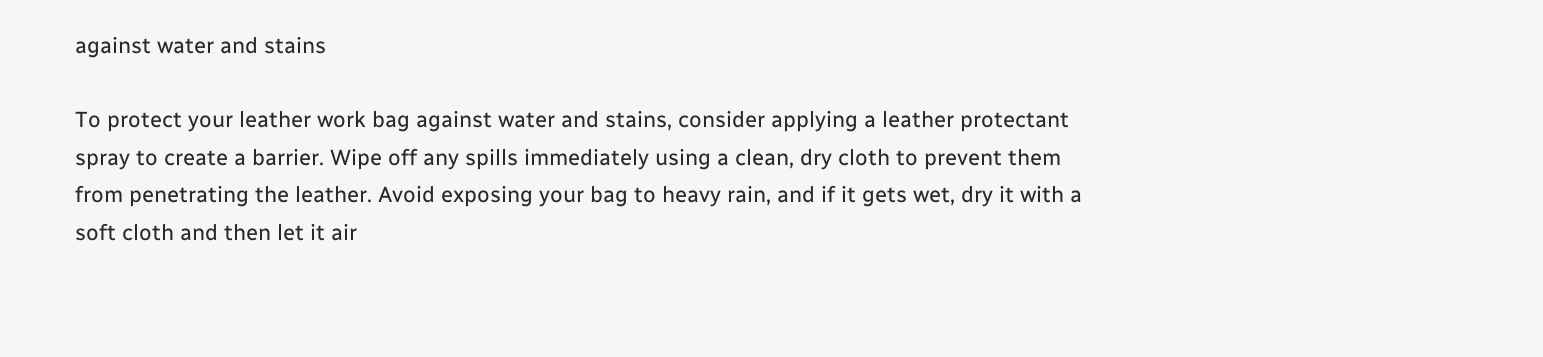against water and stains

To protect your leather work bag against water and stains, consider applying a leather protectant spray to create a barrier. Wipe off any spills immediately using a clean, dry cloth to prevent them from penetrating the leather. Avoid exposing your bag to heavy rain, and if it gets wet, dry it with a soft cloth and then let it air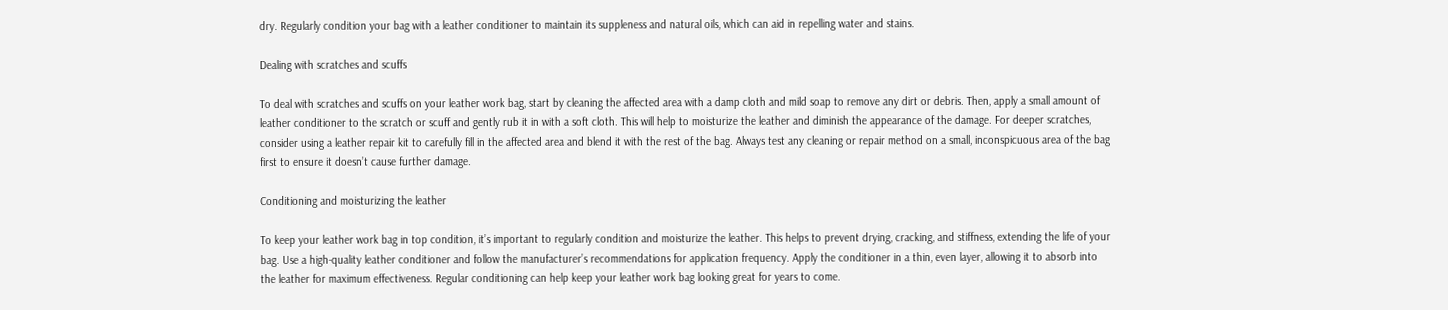dry. Regularly condition your bag with a leather conditioner to maintain its suppleness and natural oils, which can aid in repelling water and stains.

Dealing with scratches and scuffs

To deal with scratches and scuffs on your leather work bag, start by cleaning the affected area with a damp cloth and mild soap to remove any dirt or debris. Then, apply a small amount of leather conditioner to the scratch or scuff and gently rub it in with a soft cloth. This will help to moisturize the leather and diminish the appearance of the damage. For deeper scratches, consider using a leather repair kit to carefully fill in the affected area and blend it with the rest of the bag. Always test any cleaning or repair method on a small, inconspicuous area of the bag first to ensure it doesn’t cause further damage.

Conditioning and moisturizing the leather

To keep your leather work bag in top condition, it’s important to regularly condition and moisturize the leather. This helps to prevent drying, cracking, and stiffness, extending the life of your bag. Use a high-quality leather conditioner and follow the manufacturer’s recommendations for application frequency. Apply the conditioner in a thin, even layer, allowing it to absorb into the leather for maximum effectiveness. Regular conditioning can help keep your leather work bag looking great for years to come.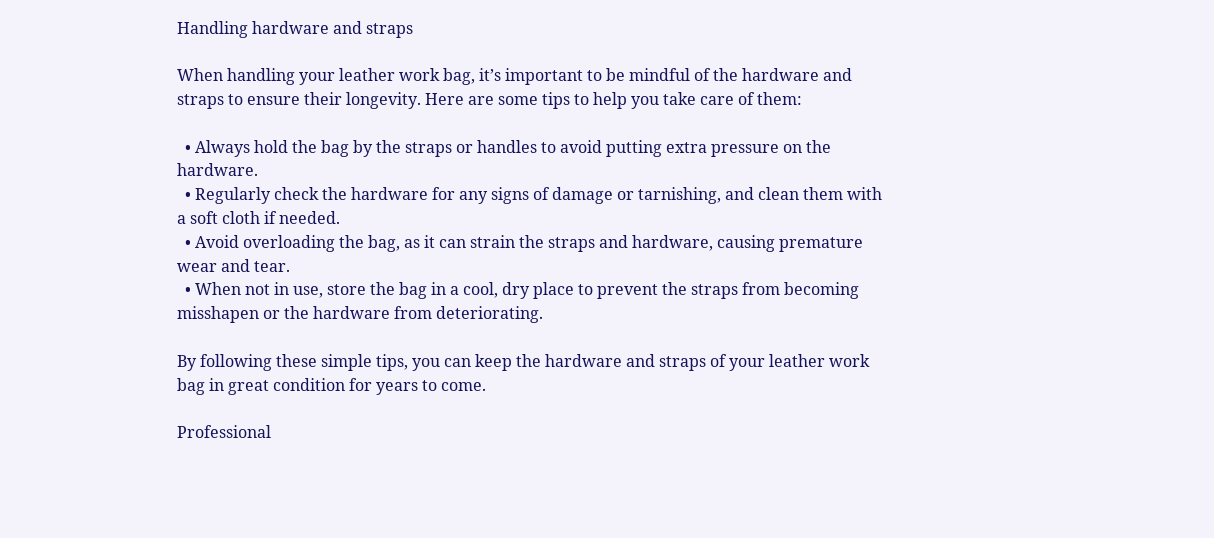Handling hardware and straps

When handling your leather work bag, it’s important to be mindful of the hardware and straps to ensure their longevity. Here are some tips to help you take care of them:

  • Always hold the bag by the straps or handles to avoid putting extra pressure on the hardware.
  • Regularly check the hardware for any signs of damage or tarnishing, and clean them with a soft cloth if needed.
  • Avoid overloading the bag, as it can strain the straps and hardware, causing premature wear and tear.
  • When not in use, store the bag in a cool, dry place to prevent the straps from becoming misshapen or the hardware from deteriorating.

By following these simple tips, you can keep the hardware and straps of your leather work bag in great condition for years to come.

Professional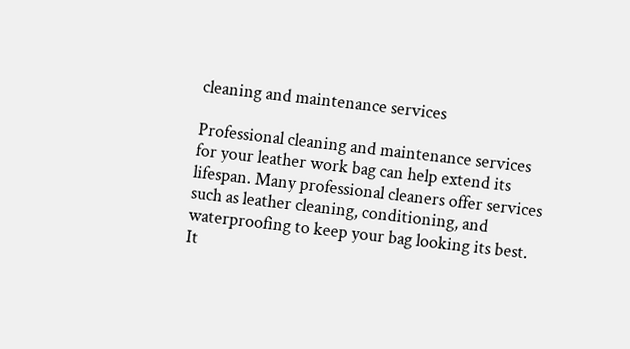cleaning and maintenance services

Professional cleaning and maintenance services for your leather work bag can help extend its lifespan. Many professional cleaners offer services such as leather cleaning, conditioning, and waterproofing to keep your bag looking its best. It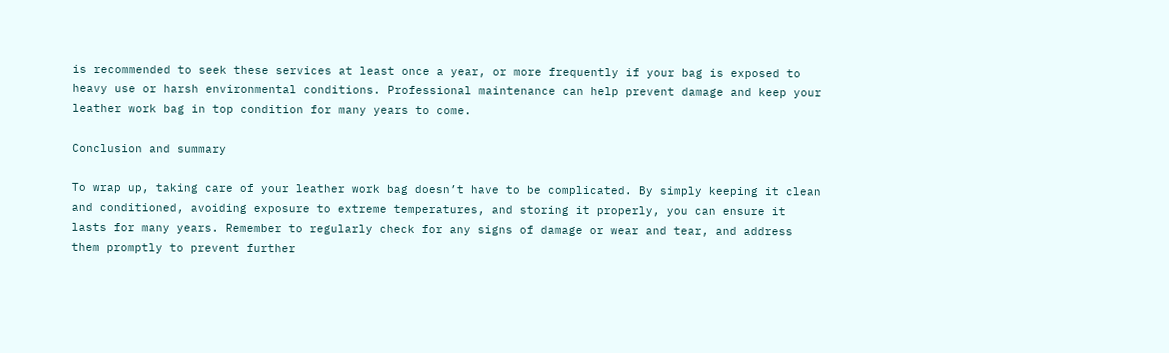is recommended to seek these services at least once a year, or more frequently if your bag is exposed to heavy use or harsh environmental conditions. Professional maintenance can help prevent damage and keep your leather work bag in top condition for many years to come.

Conclusion and summary

To wrap up, taking care of your leather work bag doesn’t have to be complicated. By simply keeping it clean and conditioned, avoiding exposure to extreme temperatures, and storing it properly, you can ensure it lasts for many years. Remember to regularly check for any signs of damage or wear and tear, and address them promptly to prevent further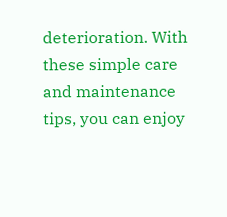deterioration. With these simple care and maintenance tips, you can enjoy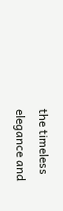the timeless elegance and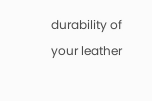durability of your leather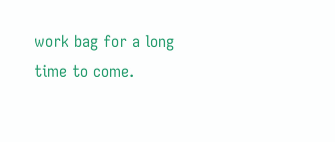work bag for a long time to come.